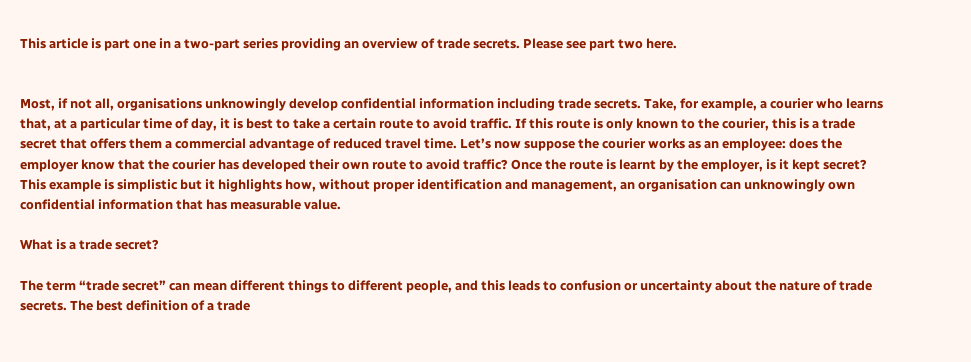This article is part one in a two-part series providing an overview of trade secrets. Please see part two here.


Most, if not all, organisations unknowingly develop confidential information including trade secrets. Take, for example, a courier who learns that, at a particular time of day, it is best to take a certain route to avoid traffic. If this route is only known to the courier, this is a trade secret that offers them a commercial advantage of reduced travel time. Let’s now suppose the courier works as an employee: does the employer know that the courier has developed their own route to avoid traffic? Once the route is learnt by the employer, is it kept secret? This example is simplistic but it highlights how, without proper identification and management, an organisation can unknowingly own confidential information that has measurable value.

What is a trade secret?

The term “trade secret” can mean different things to different people, and this leads to confusion or uncertainty about the nature of trade secrets. The best definition of a trade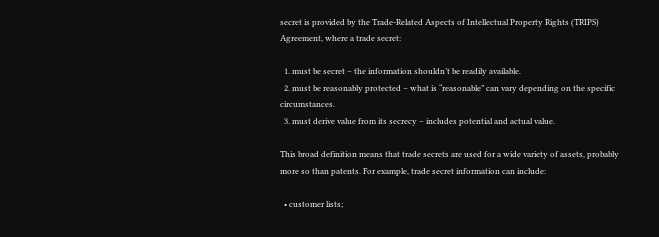secret is provided by the Trade-Related Aspects of Intellectual Property Rights (TRIPS) Agreement, where a trade secret:

  1. must be secret – the information shouldn’t be readily available.
  2. must be reasonably protected – what is “reasonable” can vary depending on the specific circumstances.
  3. must derive value from its secrecy – includes potential and actual value.

This broad definition means that trade secrets are used for a wide variety of assets, probably more so than patents. For example, trade secret information can include:

  • customer lists;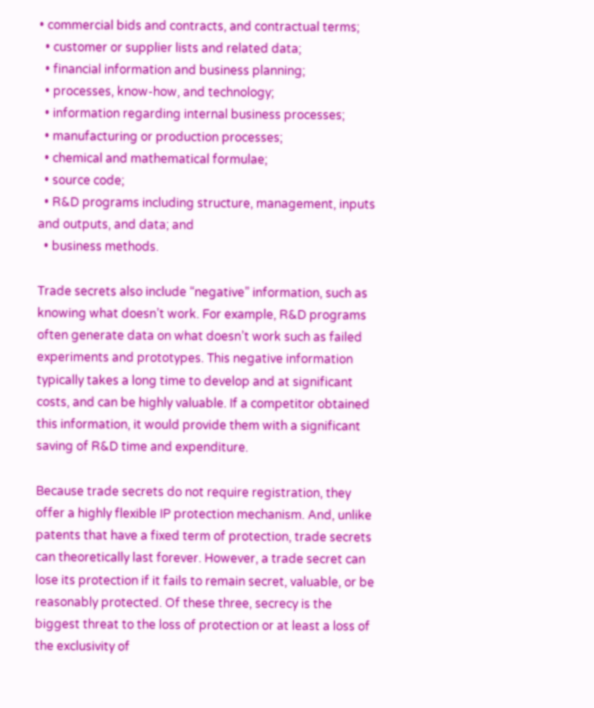• commercial bids and contracts, and contractual terms;
  • customer or supplier lists and related data;
  • financial information and business planning;
  • processes, know-how, and technology;
  • information regarding internal business processes;
  • manufacturing or production processes;
  • chemical and mathematical formulae;
  • source code;
  • R&D programs including structure, management, inputs and outputs, and data; and
  • business methods.

Trade secrets also include “negative” information, such as knowing what doesn’t work. For example, R&D programs often generate data on what doesn’t work such as failed experiments and prototypes. This negative information typically takes a long time to develop and at significant costs, and can be highly valuable. If a competitor obtained this information, it would provide them with a significant saving of R&D time and expenditure.

Because trade secrets do not require registration, they offer a highly flexible IP protection mechanism. And, unlike patents that have a fixed term of protection, trade secrets can theoretically last forever. However, a trade secret can lose its protection if it fails to remain secret, valuable, or be reasonably protected. Of these three, secrecy is the biggest threat to the loss of protection or at least a loss of the exclusivity of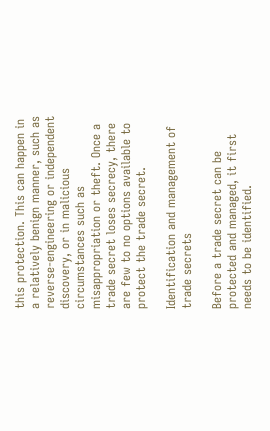this protection. This can happen in a relatively benign manner, such as reverse-engineering or independent discovery, or in malicious circumstances such as misappropriation or theft. Once a trade secret loses secrecy, there are few to no options available to protect the trade secret.

Identification and management of trade secrets

Before a trade secret can be protected and managed, it first needs to be identified.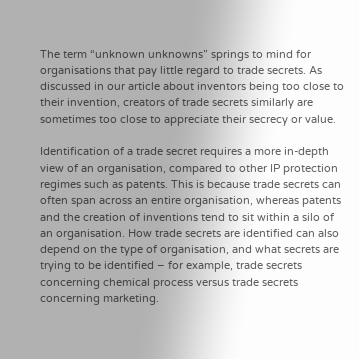The term “unknown unknowns” springs to mind for organisations that pay little regard to trade secrets. As discussed in our article about inventors being too close to their invention, creators of trade secrets similarly are sometimes too close to appreciate their secrecy or value.

Identification of a trade secret requires a more in-depth view of an organisation, compared to other IP protection regimes such as patents. This is because trade secrets can often span across an entire organisation, whereas patents and the creation of inventions tend to sit within a silo of an organisation. How trade secrets are identified can also depend on the type of organisation, and what secrets are trying to be identified – for example, trade secrets concerning chemical process versus trade secrets concerning marketing.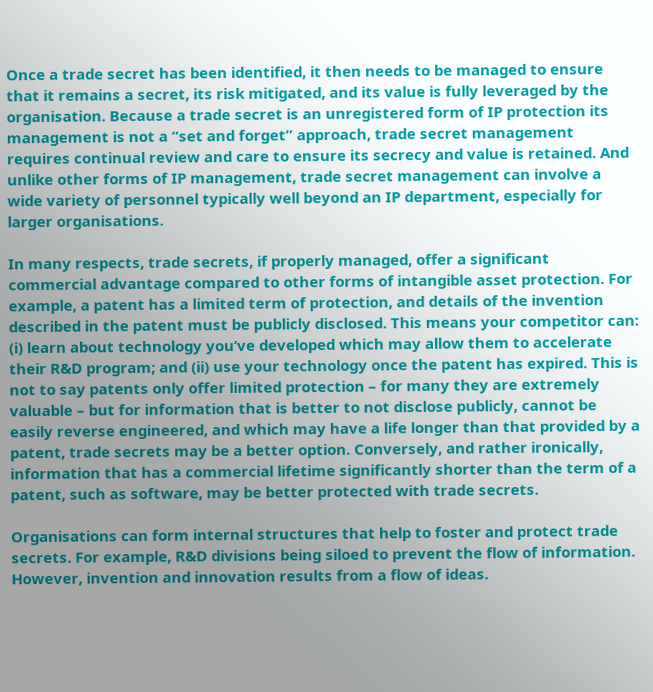Once a trade secret has been identified, it then needs to be managed to ensure that it remains a secret, its risk mitigated, and its value is fully leveraged by the organisation. Because a trade secret is an unregistered form of IP protection its management is not a “set and forget” approach, trade secret management requires continual review and care to ensure its secrecy and value is retained. And unlike other forms of IP management, trade secret management can involve a wide variety of personnel typically well beyond an IP department, especially for larger organisations.

In many respects, trade secrets, if properly managed, offer a significant commercial advantage compared to other forms of intangible asset protection. For example, a patent has a limited term of protection, and details of the invention described in the patent must be publicly disclosed. This means your competitor can: (i) learn about technology you’ve developed which may allow them to accelerate their R&D program; and (ii) use your technology once the patent has expired. This is not to say patents only offer limited protection – for many they are extremely valuable – but for information that is better to not disclose publicly, cannot be easily reverse engineered, and which may have a life longer than that provided by a patent, trade secrets may be a better option. Conversely, and rather ironically, information that has a commercial lifetime significantly shorter than the term of a patent, such as software, may be better protected with trade secrets.

Organisations can form internal structures that help to foster and protect trade secrets. For example, R&D divisions being siloed to prevent the flow of information. However, invention and innovation results from a flow of ideas.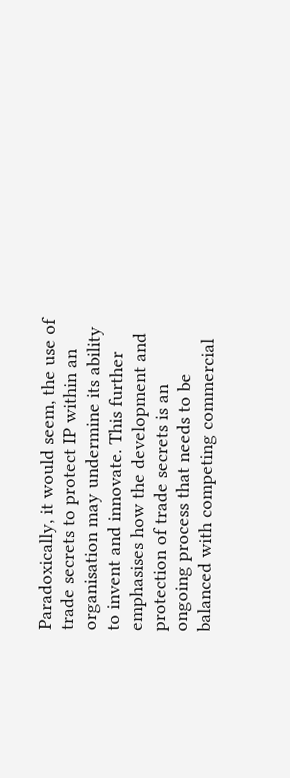Paradoxically, it would seem, the use of trade secrets to protect IP within an organisation may undermine its ability to invent and innovate. This further emphasises how the development and protection of trade secrets is an ongoing process that needs to be balanced with competing commercial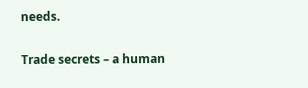needs.

Trade secrets – a human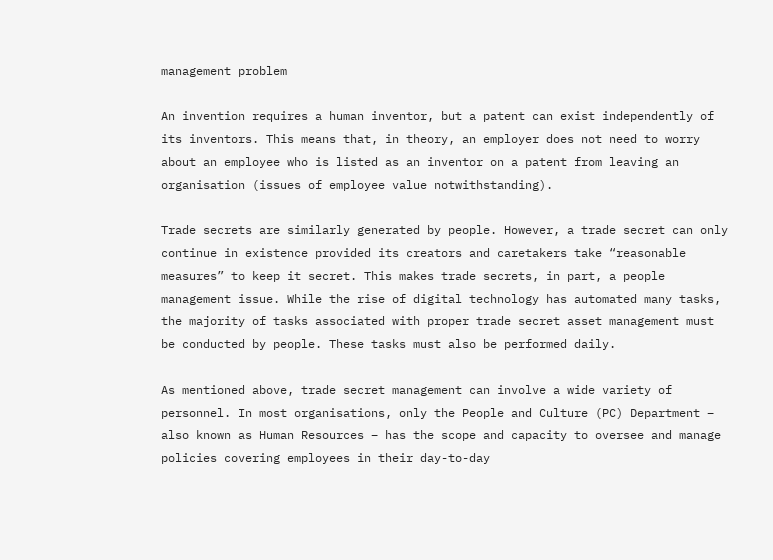management problem

An invention requires a human inventor, but a patent can exist independently of its inventors. This means that, in theory, an employer does not need to worry about an employee who is listed as an inventor on a patent from leaving an organisation (issues of employee value notwithstanding).

Trade secrets are similarly generated by people. However, a trade secret can only continue in existence provided its creators and caretakers take “reasonable measures” to keep it secret. This makes trade secrets, in part, a people management issue. While the rise of digital technology has automated many tasks, the majority of tasks associated with proper trade secret asset management must be conducted by people. These tasks must also be performed daily.

As mentioned above, trade secret management can involve a wide variety of personnel. In most organisations, only the People and Culture (PC) Department – also known as Human Resources – has the scope and capacity to oversee and manage policies covering employees in their day-to-day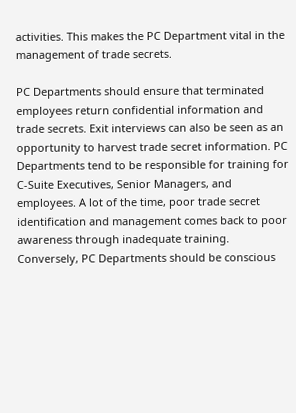activities. This makes the PC Department vital in the management of trade secrets.

PC Departments should ensure that terminated employees return confidential information and trade secrets. Exit interviews can also be seen as an opportunity to harvest trade secret information. PC Departments tend to be responsible for training for C-Suite Executives, Senior Managers, and employees. A lot of the time, poor trade secret identification and management comes back to poor awareness through inadequate training. Conversely, PC Departments should be conscious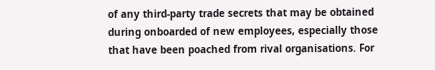of any third-party trade secrets that may be obtained during onboarded of new employees, especially those that have been poached from rival organisations. For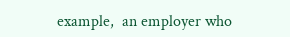example,  an employer who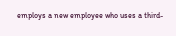employs a new employee who uses a third-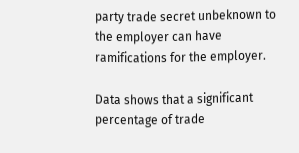party trade secret unbeknown to the employer can have ramifications for the employer.

Data shows that a significant percentage of trade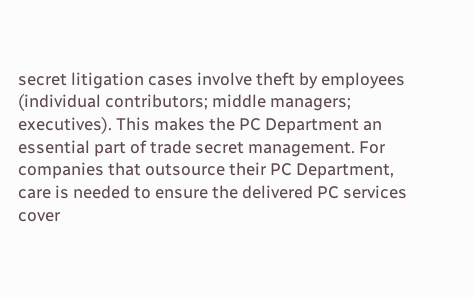secret litigation cases involve theft by employees (individual contributors; middle managers; executives). This makes the PC Department an essential part of trade secret management. For companies that outsource their PC Department, care is needed to ensure the delivered PC services cover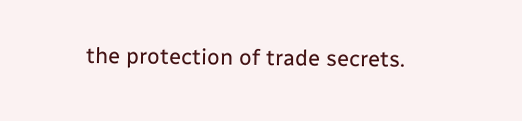the protection of trade secrets.